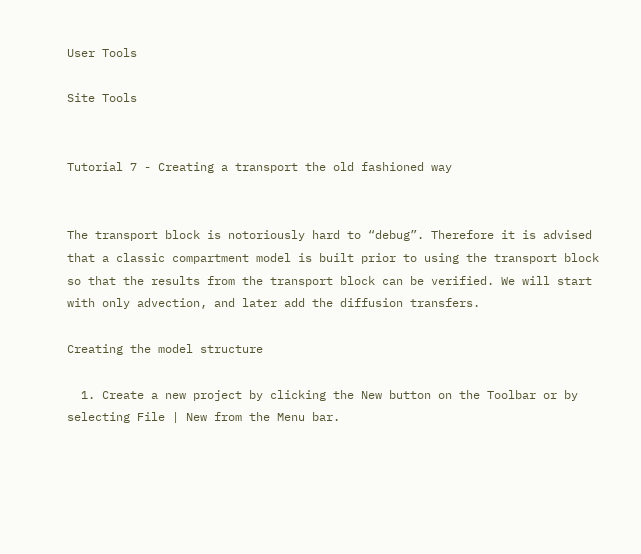User Tools

Site Tools


Tutorial 7 - Creating a transport the old fashioned way


The transport block is notoriously hard to “debug”. Therefore it is advised that a classic compartment model is built prior to using the transport block so that the results from the transport block can be verified. We will start with only advection, and later add the diffusion transfers.

Creating the model structure

  1. Create a new project by clicking the New button on the Toolbar or by selecting File | New from the Menu bar.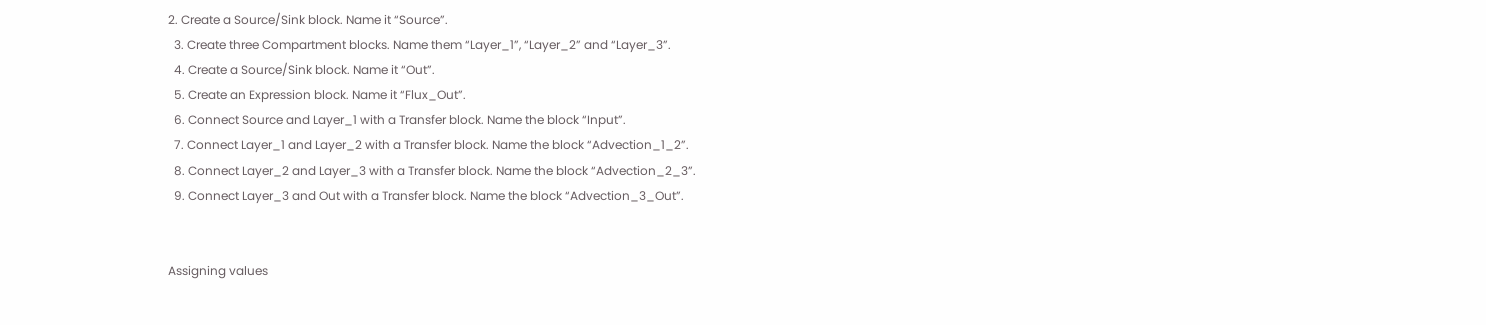2. Create a Source/Sink block. Name it “Source”.
  3. Create three Compartment blocks. Name them “Layer_1”, “Layer_2” and “Layer_3”.
  4. Create a Source/Sink block. Name it “Out”.
  5. Create an Expression block. Name it “Flux_Out”.
  6. Connect Source and Layer_1 with a Transfer block. Name the block “Input”.
  7. Connect Layer_1 and Layer_2 with a Transfer block. Name the block “Advection_1_2”.
  8. Connect Layer_2 and Layer_3 with a Transfer block. Name the block “Advection_2_3”.
  9. Connect Layer_3 and Out with a Transfer block. Name the block “Advection_3_Out”.


Assigning values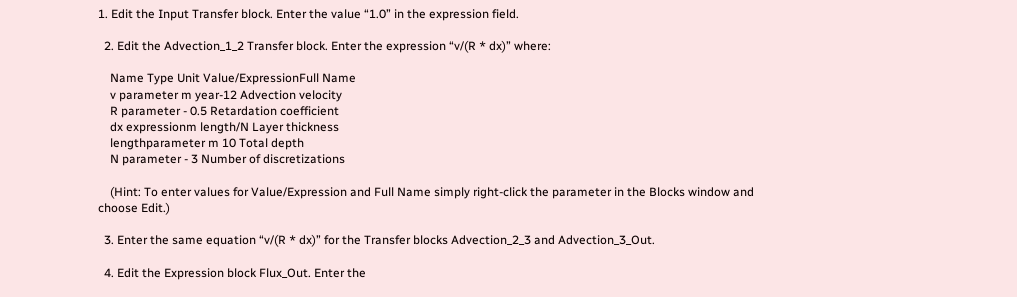1. Edit the Input Transfer block. Enter the value “1.0” in the expression field.

  2. Edit the Advection_1_2 Transfer block. Enter the expression “v/(R * dx)” where:

    Name Type Unit Value/ExpressionFull Name
    v parameter m year-12 Advection velocity
    R parameter - 0.5 Retardation coefficient
    dx expressionm length/N Layer thickness
    lengthparameter m 10 Total depth
    N parameter - 3 Number of discretizations

    (Hint: To enter values for Value/Expression and Full Name simply right-click the parameter in the Blocks window and choose Edit.)

  3. Enter the same equation “v/(R * dx)” for the Transfer blocks Advection_2_3 and Advection_3_Out.

  4. Edit the Expression block Flux_Out. Enter the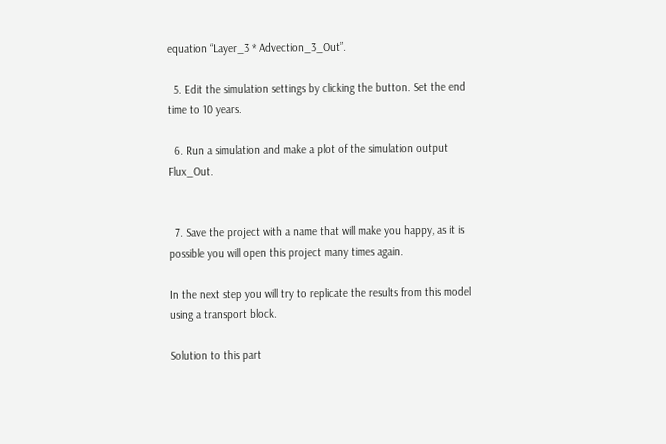equation “Layer_3 * Advection_3_Out”.

  5. Edit the simulation settings by clicking the button. Set the end time to 10 years.

  6. Run a simulation and make a plot of the simulation output Flux_Out.


  7. Save the project with a name that will make you happy, as it is possible you will open this project many times again.

In the next step you will try to replicate the results from this model using a transport block.

Solution to this part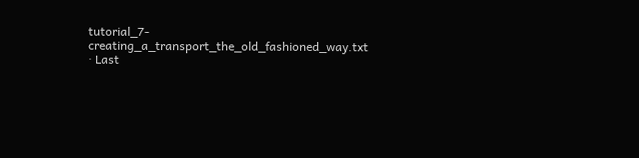tutorial_7-creating_a_transport_the_old_fashioned_way.txt · Last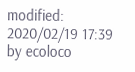modified: 2020/02/19 17:39 by ecoloco